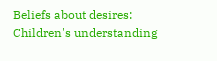Beliefs about desires: Children's understanding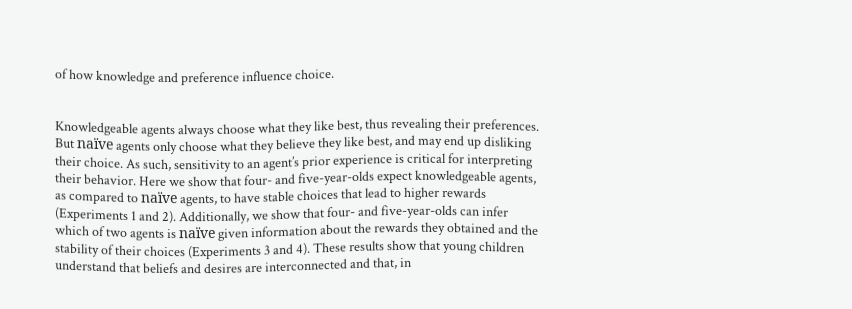of how knowledge and preference influence choice.


Knowledgeable agents always choose what they like best, thus revealing their preferences. But naïve agents only choose what they believe they like best, and may end up disliking their choice. As such, sensitivity to an agent’s prior experience is critical for interpreting their behavior. Here we show that four- and five-year-olds expect knowledgeable agents, as compared to naïve agents, to have stable choices that lead to higher rewards (Experiments 1 and 2). Additionally, we show that four- and five-year-olds can infer which of two agents is naïve given information about the rewards they obtained and the stability of their choices (Experiments 3 and 4). These results show that young children understand that beliefs and desires are interconnected and that, in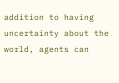addition to having uncertainty about the world, agents can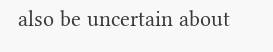also be uncertain about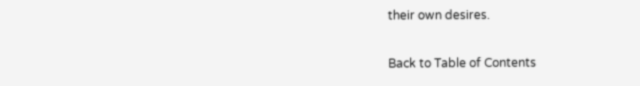their own desires.

Back to Table of Contents